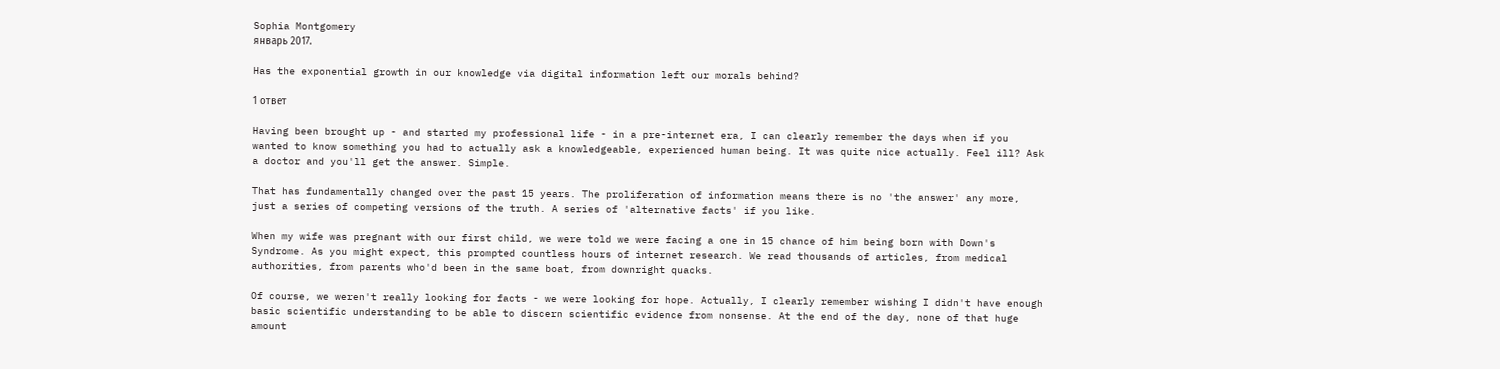Sophia Montgomery
январь 2017.

Has the exponential growth in our knowledge via digital information left our morals behind?

1 ответ

Having been brought up - and started my professional life - in a pre-internet era, I can clearly remember the days when if you wanted to know something you had to actually ask a knowledgeable, experienced human being. It was quite nice actually. Feel ill? Ask a doctor and you'll get the answer. Simple.

That has fundamentally changed over the past 15 years. The proliferation of information means there is no 'the answer' any more, just a series of competing versions of the truth. A series of 'alternative facts' if you like.

When my wife was pregnant with our first child, we were told we were facing a one in 15 chance of him being born with Down's Syndrome. As you might expect, this prompted countless hours of internet research. We read thousands of articles, from medical authorities, from parents who'd been in the same boat, from downright quacks.

Of course, we weren't really looking for facts - we were looking for hope. Actually, I clearly remember wishing I didn't have enough basic scientific understanding to be able to discern scientific evidence from nonsense. At the end of the day, none of that huge amount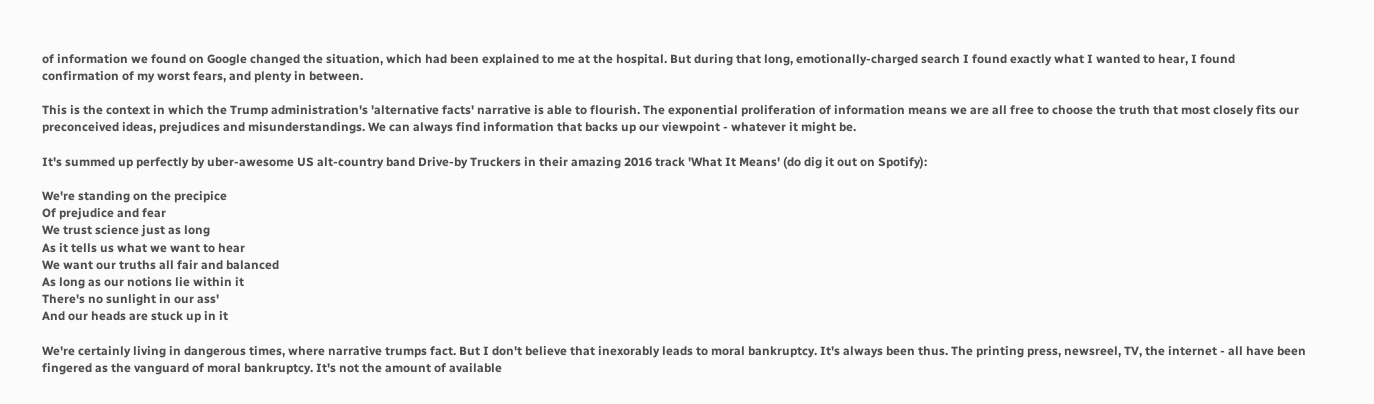of information we found on Google changed the situation, which had been explained to me at the hospital. But during that long, emotionally-charged search I found exactly what I wanted to hear, I found confirmation of my worst fears, and plenty in between.

This is the context in which the Trump administration's 'alternative facts' narrative is able to flourish. The exponential proliferation of information means we are all free to choose the truth that most closely fits our preconceived ideas, prejudices and misunderstandings. We can always find information that backs up our viewpoint - whatever it might be.

It's summed up perfectly by uber-awesome US alt-country band Drive-by Truckers in their amazing 2016 track 'What It Means' (do dig it out on Spotify):

We're standing on the precipice
Of prejudice and fear
We trust science just as long
As it tells us what we want to hear
We want our truths all fair and balanced
As long as our notions lie within it
There's no sunlight in our ass'
And our heads are stuck up in it

We're certainly living in dangerous times, where narrative trumps fact. But I don't believe that inexorably leads to moral bankruptcy. It's always been thus. The printing press, newsreel, TV, the internet - all have been fingered as the vanguard of moral bankruptcy. It's not the amount of available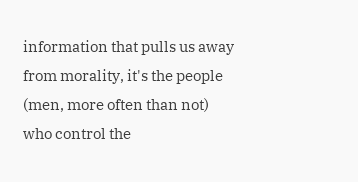information that pulls us away from morality, it's the people (men, more often than not) who control the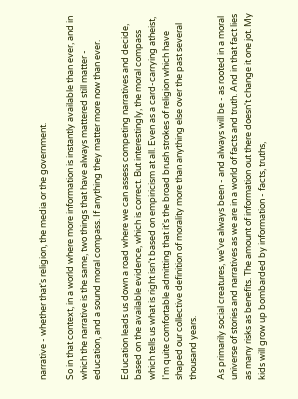narrative - whether that's religion, the media or the government.

So in that context, in a world where more information is instantly available than ever, and in which the narrative is the same, two things that have always mattered still matter - education, and a sound moral compass. If anything they matter more now than ever.

Education leads us down a road where we can assess competing narratives and decide, based on the available evidence, which is correct. But interestingly, the moral compass which tells us what is right isn't based on empiricism at all. Even as a card-carrying atheist, I'm quite comfortable admitting that it's the broad brush strokes of religion which have shaped our collective definition of morality more than anything else over the past several thousand years.

As primarily social creatures, we've always been - and always will be - as rooted in a moral universe of stories and narratives as we are in a world of facts and truth. And in that fact lies as many risks as benefits. The amount of information out there doesn't change it one jot. My kids will grow up bombarded by information - facts, truths,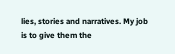lies, stories and narratives. My job is to give them the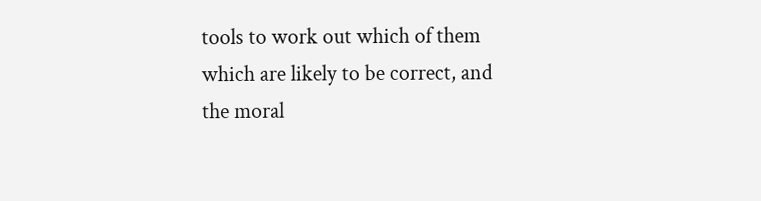tools to work out which of them which are likely to be correct, and the moral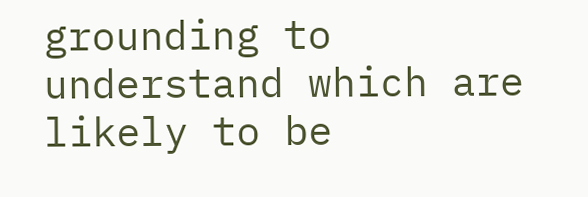grounding to understand which are likely to be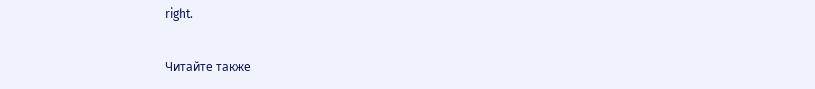right.

Читайте также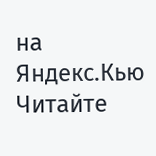на Яндекс.Кью
Читайте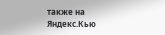также на Яндекс.Кью